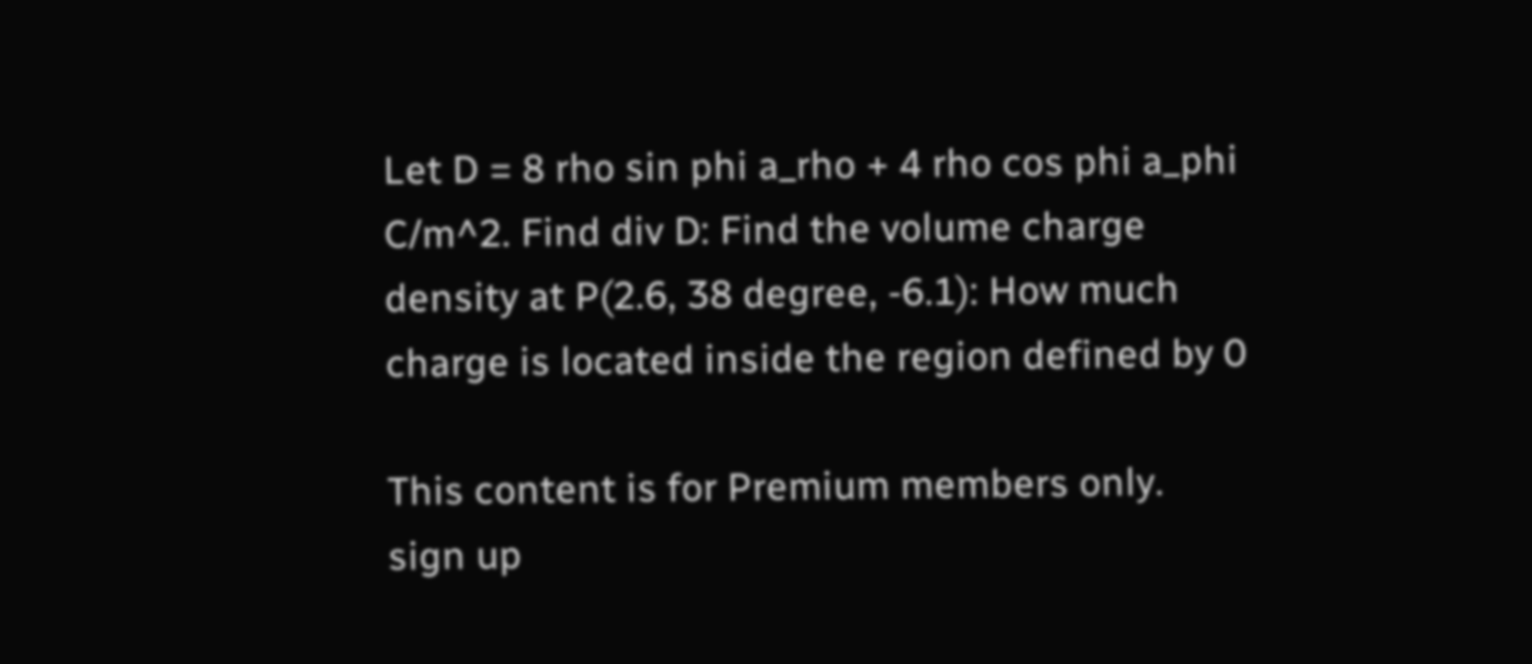Let D = 8 rho sin phi a_rho + 4 rho cos phi a_phi C/m^2. Find div D: Find the volume charge density at P(2.6, 38 degree, -6.1): How much charge is located inside the region defined by 0

This content is for Premium members only.
sign up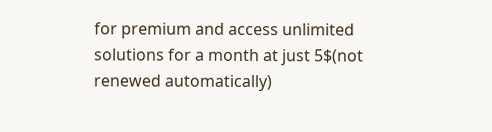for premium and access unlimited solutions for a month at just 5$(not renewed automatically)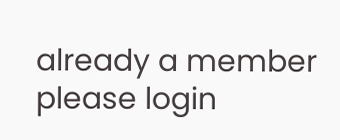already a member please login